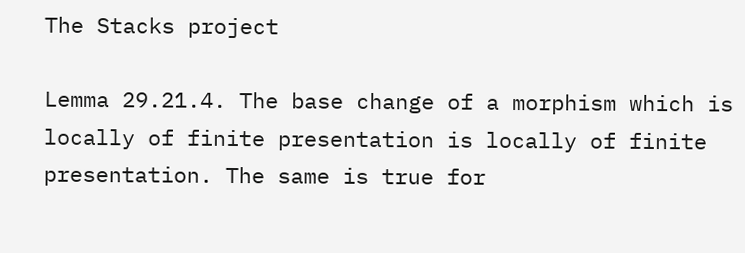The Stacks project

Lemma 29.21.4. The base change of a morphism which is locally of finite presentation is locally of finite presentation. The same is true for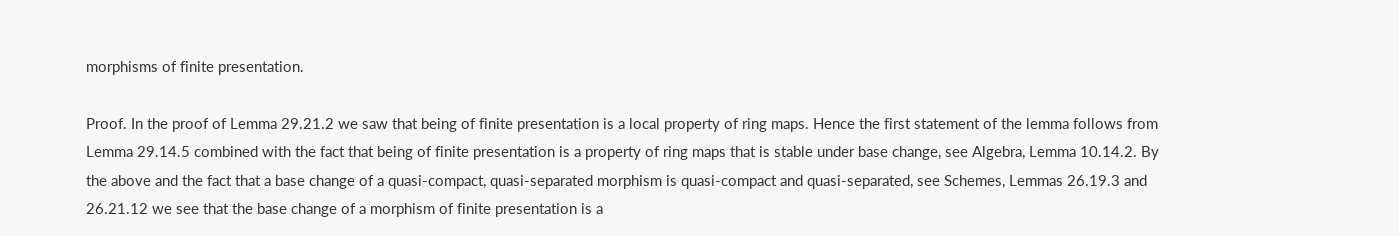morphisms of finite presentation.

Proof. In the proof of Lemma 29.21.2 we saw that being of finite presentation is a local property of ring maps. Hence the first statement of the lemma follows from Lemma 29.14.5 combined with the fact that being of finite presentation is a property of ring maps that is stable under base change, see Algebra, Lemma 10.14.2. By the above and the fact that a base change of a quasi-compact, quasi-separated morphism is quasi-compact and quasi-separated, see Schemes, Lemmas 26.19.3 and 26.21.12 we see that the base change of a morphism of finite presentation is a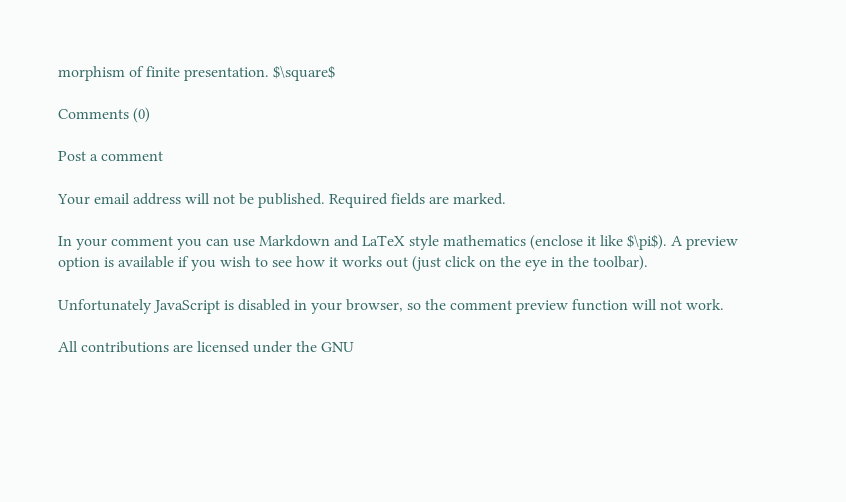morphism of finite presentation. $\square$

Comments (0)

Post a comment

Your email address will not be published. Required fields are marked.

In your comment you can use Markdown and LaTeX style mathematics (enclose it like $\pi$). A preview option is available if you wish to see how it works out (just click on the eye in the toolbar).

Unfortunately JavaScript is disabled in your browser, so the comment preview function will not work.

All contributions are licensed under the GNU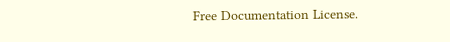Free Documentation License.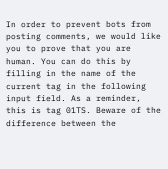In order to prevent bots from posting comments, we would like you to prove that you are human. You can do this by filling in the name of the current tag in the following input field. As a reminder, this is tag 01TS. Beware of the difference between the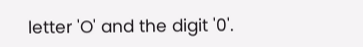letter 'O' and the digit '0'.